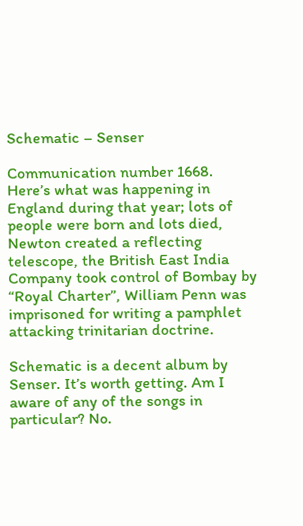Schematic – Senser

Communication number 1668. Here’s what was happening in England during that year; lots of people were born and lots died, Newton created a reflecting telescope, the British East India Company took control of Bombay by “Royal Charter”, William Penn was imprisoned for writing a pamphlet attacking trinitarian doctrine.

Schematic is a decent album by Senser. It’s worth getting. Am I aware of any of the songs in particular? No.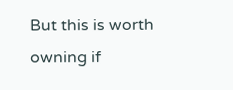But this is worth owning if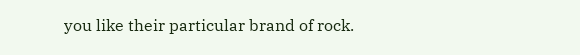you like their particular brand of rock.